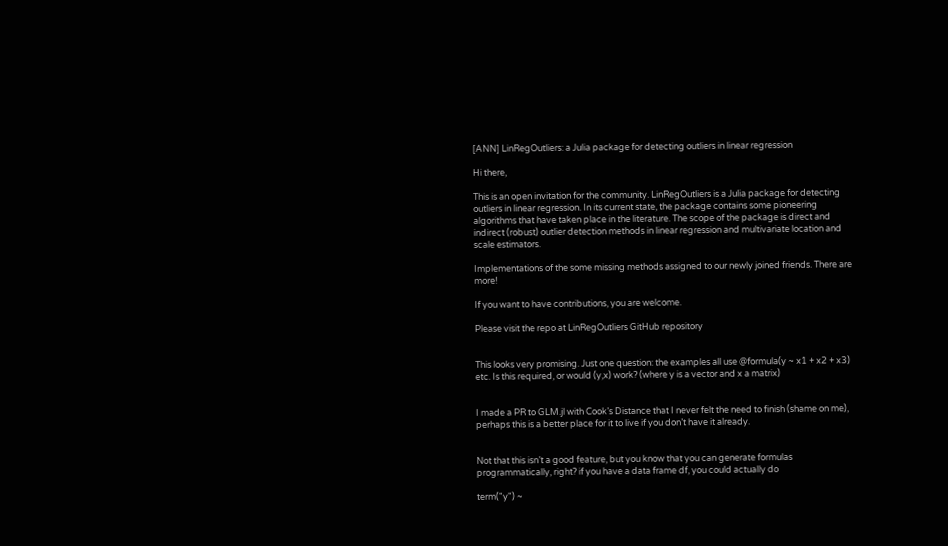[ANN] LinRegOutliers: a Julia package for detecting outliers in linear regression

Hi there,

This is an open invitation for the community. LinRegOutliers is a Julia package for detecting outliers in linear regression. In its current state, the package contains some pioneering algorithms that have taken place in the literature. The scope of the package is direct and indirect (robust) outlier detection methods in linear regression and multivariate location and scale estimators.

Implementations of the some missing methods assigned to our newly joined friends. There are more!

If you want to have contributions, you are welcome.

Please visit the repo at LinRegOutliers GitHub repository


This looks very promising. Just one question: the examples all use @formula(y ~ x1 + x2 + x3) etc. Is this required, or would (y,x) work? (where y is a vector and x a matrix)


I made a PR to GLM.jl with Cook’s Distance that I never felt the need to finish (shame on me), perhaps this is a better place for it to live if you don’t have it already.


Not that this isn’t a good feature, but you know that you can generate formulas programmatically, right? if you have a data frame df, you could actually do

term("y") ~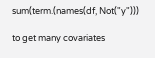sum(term.(names(df, Not("y")))

to get many covariates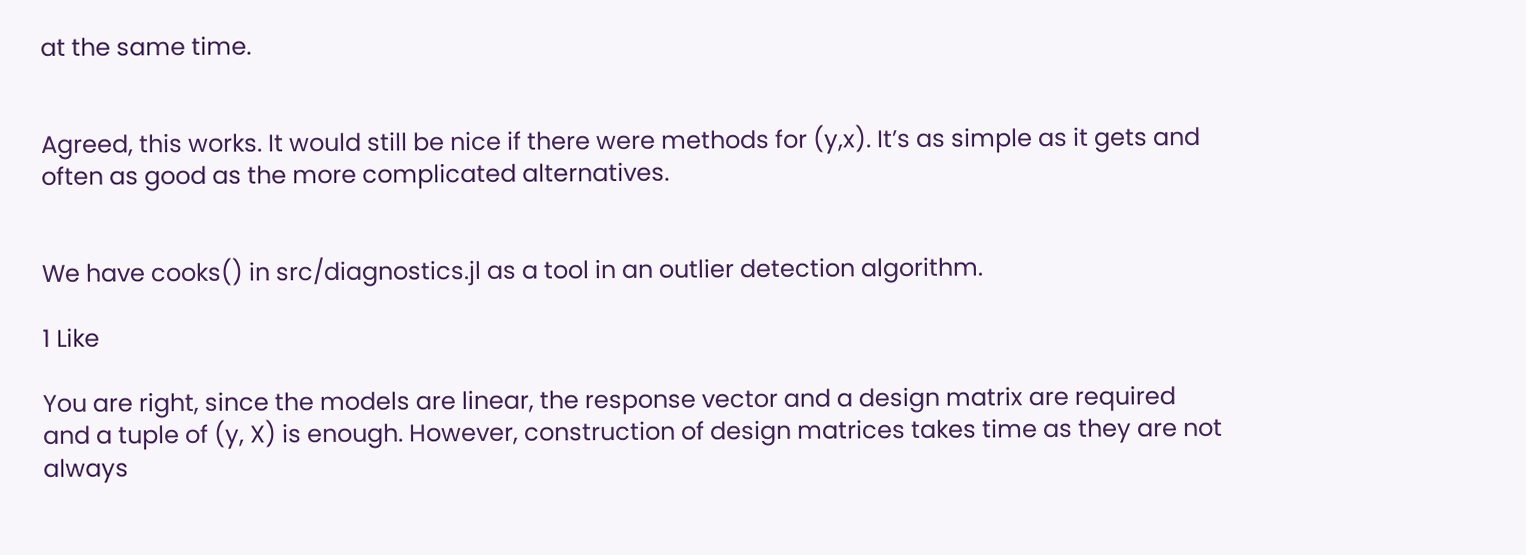at the same time.


Agreed, this works. It would still be nice if there were methods for (y,x). It’s as simple as it gets and often as good as the more complicated alternatives.


We have cooks() in src/diagnostics.jl as a tool in an outlier detection algorithm.

1 Like

You are right, since the models are linear, the response vector and a design matrix are required and a tuple of (y, X) is enough. However, construction of design matrices takes time as they are not always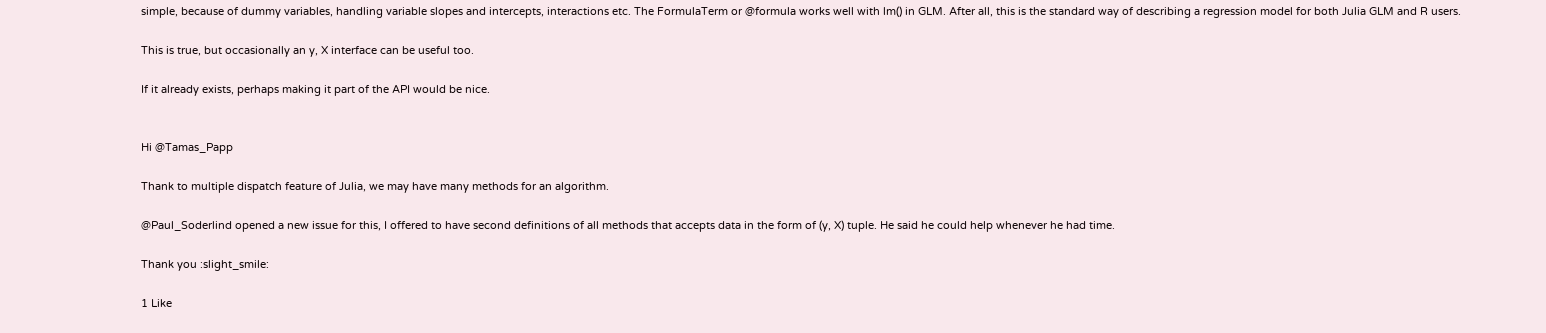simple, because of dummy variables, handling variable slopes and intercepts, interactions etc. The FormulaTerm or @formula works well with lm() in GLM. After all, this is the standard way of describing a regression model for both Julia GLM and R users.

This is true, but occasionally an y, X interface can be useful too.

If it already exists, perhaps making it part of the API would be nice.


Hi @Tamas_Papp

Thank to multiple dispatch feature of Julia, we may have many methods for an algorithm.

@Paul_Soderlind opened a new issue for this, I offered to have second definitions of all methods that accepts data in the form of (y, X) tuple. He said he could help whenever he had time.

Thank you :slight_smile:

1 Like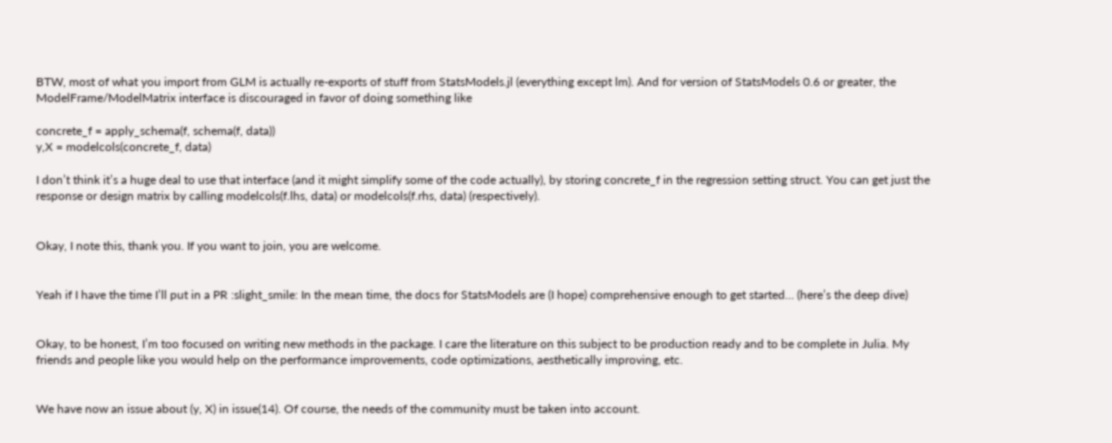BTW, most of what you import from GLM is actually re-exports of stuff from StatsModels.jl (everything except lm). And for version of StatsModels 0.6 or greater, the ModelFrame/ModelMatrix interface is discouraged in favor of doing something like

concrete_f = apply_schema(f, schema(f, data))
y,X = modelcols(concrete_f, data)

I don’t think it’s a huge deal to use that interface (and it might simplify some of the code actually), by storing concrete_f in the regression setting struct. You can get just the response or design matrix by calling modelcols(f.lhs, data) or modelcols(f.rhs, data) (respectively).


Okay, I note this, thank you. If you want to join, you are welcome.


Yeah if I have the time I’ll put in a PR :slight_smile: In the mean time, the docs for StatsModels are (I hope) comprehensive enough to get started… (here’s the deep dive)


Okay, to be honest, I’m too focused on writing new methods in the package. I care the literature on this subject to be production ready and to be complete in Julia. My friends and people like you would help on the performance improvements, code optimizations, aesthetically improving, etc.


We have now an issue about (y, X) in issue(14). Of course, the needs of the community must be taken into account.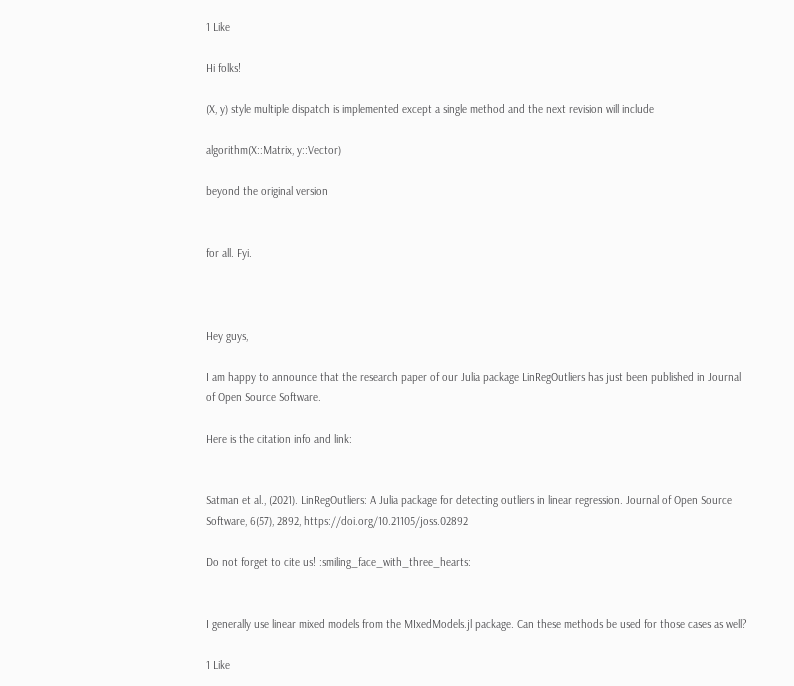1 Like

Hi folks!

(X, y) style multiple dispatch is implemented except a single method and the next revision will include

algorithm(X::Matrix, y::Vector)

beyond the original version


for all. Fyi.



Hey guys,

I am happy to announce that the research paper of our Julia package LinRegOutliers has just been published in Journal of Open Source Software.

Here is the citation info and link:


Satman et al., (2021). LinRegOutliers: A Julia package for detecting outliers in linear regression. Journal of Open Source Software, 6(57), 2892, https://doi.org/10.21105/joss.02892

Do not forget to cite us! :smiling_face_with_three_hearts:


I generally use linear mixed models from the MIxedModels.jl package. Can these methods be used for those cases as well?

1 Like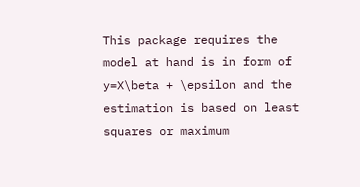This package requires the model at hand is in form of y=X\beta + \epsilon and the estimation is based on least squares or maximum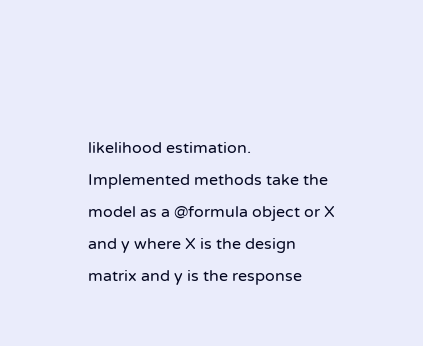likelihood estimation. Implemented methods take the model as a @formula object or X and y where X is the design matrix and y is the response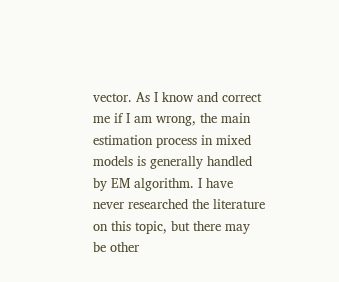vector. As I know and correct me if I am wrong, the main estimation process in mixed models is generally handled by EM algorithm. I have never researched the literature on this topic, but there may be other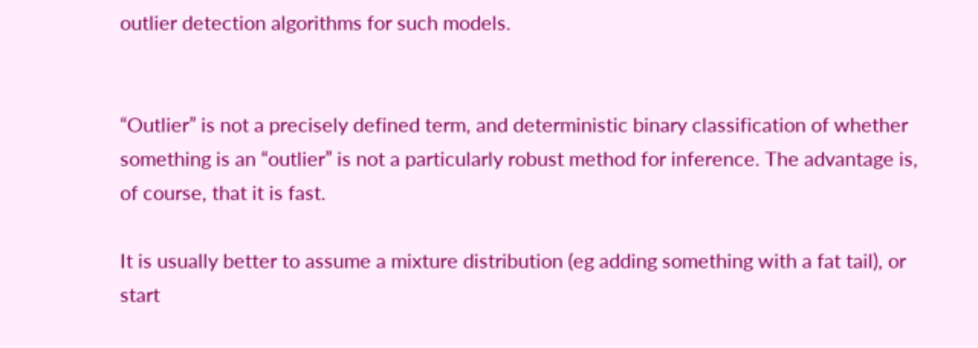outlier detection algorithms for such models.


“Outlier” is not a precisely defined term, and deterministic binary classification of whether something is an “outlier” is not a particularly robust method for inference. The advantage is, of course, that it is fast.

It is usually better to assume a mixture distribution (eg adding something with a fat tail), or start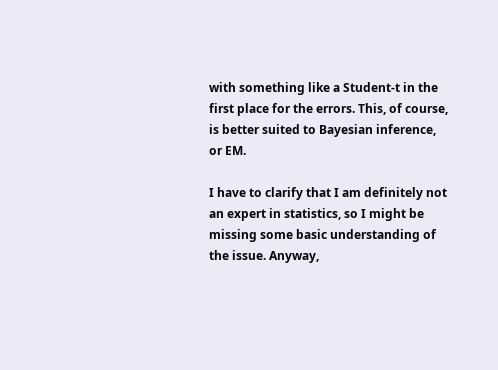with something like a Student-t in the first place for the errors. This, of course, is better suited to Bayesian inference, or EM.

I have to clarify that I am definitely not an expert in statistics, so I might be missing some basic understanding of the issue. Anyway,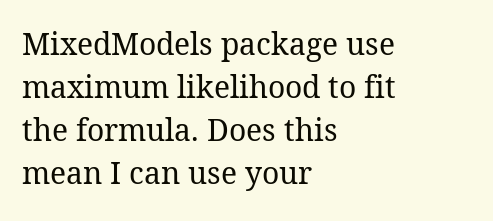MixedModels package use maximum likelihood to fit the formula. Does this mean I can use your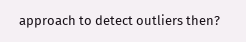approach to detect outliers then?